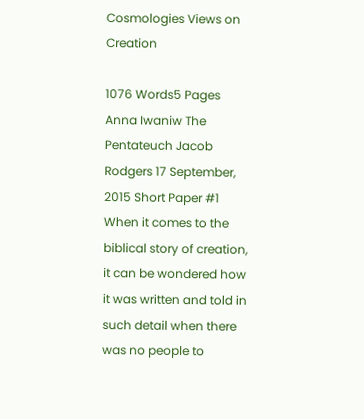Cosmologies Views on Creation

1076 Words5 Pages
Anna Iwaniw The Pentateuch Jacob Rodgers 17 September, 2015 Short Paper #1 When it comes to the biblical story of creation, it can be wondered how it was written and told in such detail when there was no people to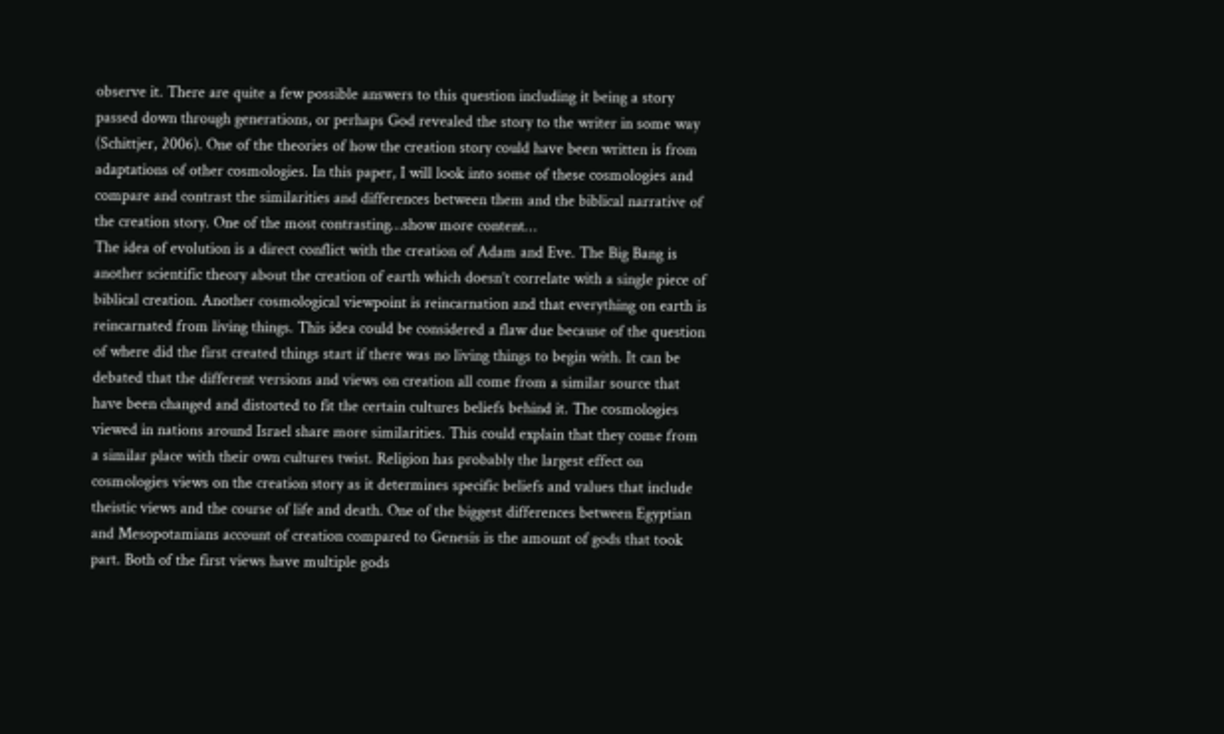observe it. There are quite a few possible answers to this question including it being a story passed down through generations, or perhaps God revealed the story to the writer in some way (Schittjer, 2006). One of the theories of how the creation story could have been written is from adaptations of other cosmologies. In this paper, I will look into some of these cosmologies and compare and contrast the similarities and differences between them and the biblical narrative of the creation story. One of the most contrasting…show more content…
The idea of evolution is a direct conflict with the creation of Adam and Eve. The Big Bang is another scientific theory about the creation of earth which doesn’t correlate with a single piece of biblical creation. Another cosmological viewpoint is reincarnation and that everything on earth is reincarnated from living things. This idea could be considered a flaw due because of the question of where did the first created things start if there was no living things to begin with. It can be debated that the different versions and views on creation all come from a similar source that have been changed and distorted to fit the certain cultures beliefs behind it. The cosmologies viewed in nations around Israel share more similarities. This could explain that they come from a similar place with their own cultures twist. Religion has probably the largest effect on cosmologies views on the creation story as it determines specific beliefs and values that include theistic views and the course of life and death. One of the biggest differences between Egyptian and Mesopotamians account of creation compared to Genesis is the amount of gods that took part. Both of the first views have multiple gods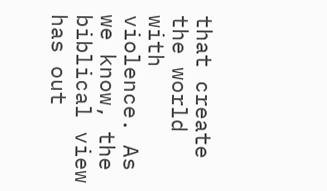that create the world with violence. As we know, the biblical view has out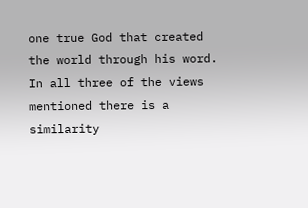one true God that created the world through his word. In all three of the views mentioned there is a similarity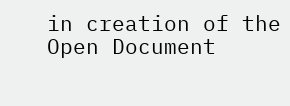in creation of the
Open Document